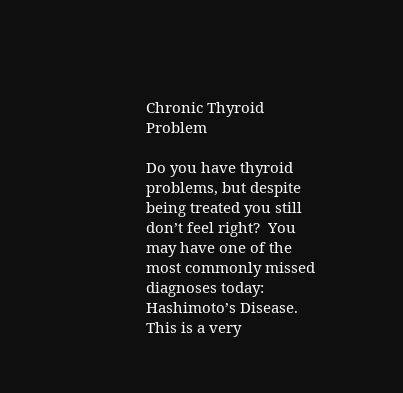Chronic Thyroid Problem

Do you have thyroid problems, but despite being treated you still don’t feel right?  You may have one of the most commonly missed diagnoses today: Hashimoto’s Disease.  This is a very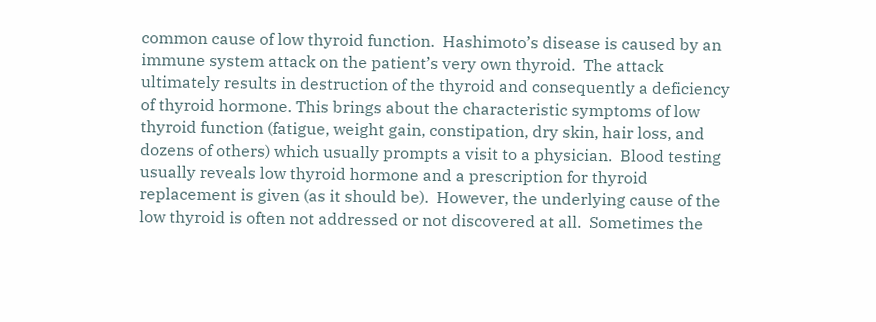common cause of low thyroid function.  Hashimoto’s disease is caused by an immune system attack on the patient’s very own thyroid.  The attack ultimately results in destruction of the thyroid and consequently a deficiency of thyroid hormone. This brings about the characteristic symptoms of low thyroid function (fatigue, weight gain, constipation, dry skin, hair loss, and dozens of others) which usually prompts a visit to a physician.  Blood testing usually reveals low thyroid hormone and a prescription for thyroid replacement is given (as it should be).  However, the underlying cause of the low thyroid is often not addressed or not discovered at all.  Sometimes the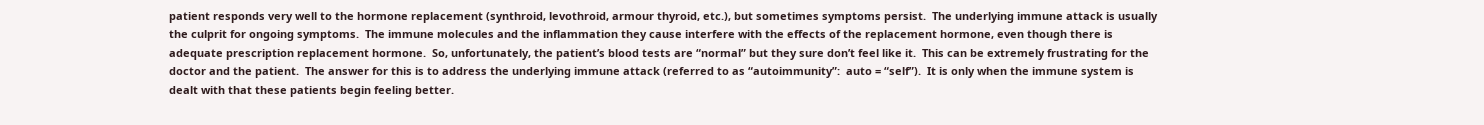patient responds very well to the hormone replacement (synthroid, levothroid, armour thyroid, etc.), but sometimes symptoms persist.  The underlying immune attack is usually the culprit for ongoing symptoms.  The immune molecules and the inflammation they cause interfere with the effects of the replacement hormone, even though there is adequate prescription replacement hormone.  So, unfortunately, the patient’s blood tests are “normal” but they sure don’t feel like it.  This can be extremely frustrating for the doctor and the patient.  The answer for this is to address the underlying immune attack (referred to as “autoimmunity”:  auto = “self”).  It is only when the immune system is dealt with that these patients begin feeling better.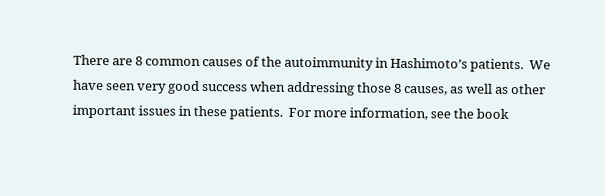There are 8 common causes of the autoimmunity in Hashimoto’s patients.  We have seen very good success when addressing those 8 causes, as well as other important issues in these patients.  For more information, see the book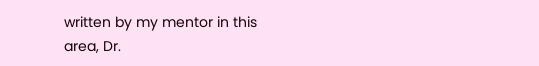written by my mentor in this area, Dr.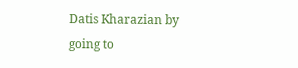Datis Kharazian by going to